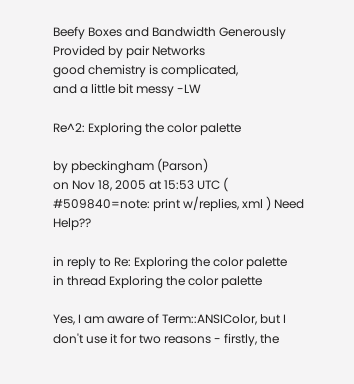Beefy Boxes and Bandwidth Generously Provided by pair Networks
good chemistry is complicated,
and a little bit messy -LW

Re^2: Exploring the color palette

by pbeckingham (Parson)
on Nov 18, 2005 at 15:53 UTC ( #509840=note: print w/replies, xml ) Need Help??

in reply to Re: Exploring the color palette
in thread Exploring the color palette

Yes, I am aware of Term::ANSIColor, but I don't use it for two reasons - firstly, the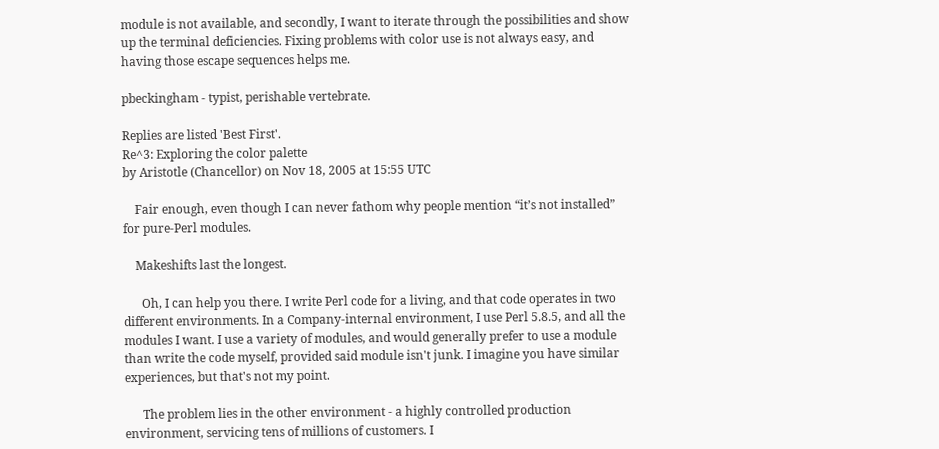module is not available, and secondly, I want to iterate through the possibilities and show up the terminal deficiencies. Fixing problems with color use is not always easy, and having those escape sequences helps me.

pbeckingham - typist, perishable vertebrate.

Replies are listed 'Best First'.
Re^3: Exploring the color palette
by Aristotle (Chancellor) on Nov 18, 2005 at 15:55 UTC

    Fair enough, even though I can never fathom why people mention “it’s not installed” for pure-Perl modules.

    Makeshifts last the longest.

      Oh, I can help you there. I write Perl code for a living, and that code operates in two different environments. In a Company-internal environment, I use Perl 5.8.5, and all the modules I want. I use a variety of modules, and would generally prefer to use a module than write the code myself, provided said module isn't junk. I imagine you have similar experiences, but that's not my point.

      The problem lies in the other environment - a highly controlled production environment, servicing tens of millions of customers. I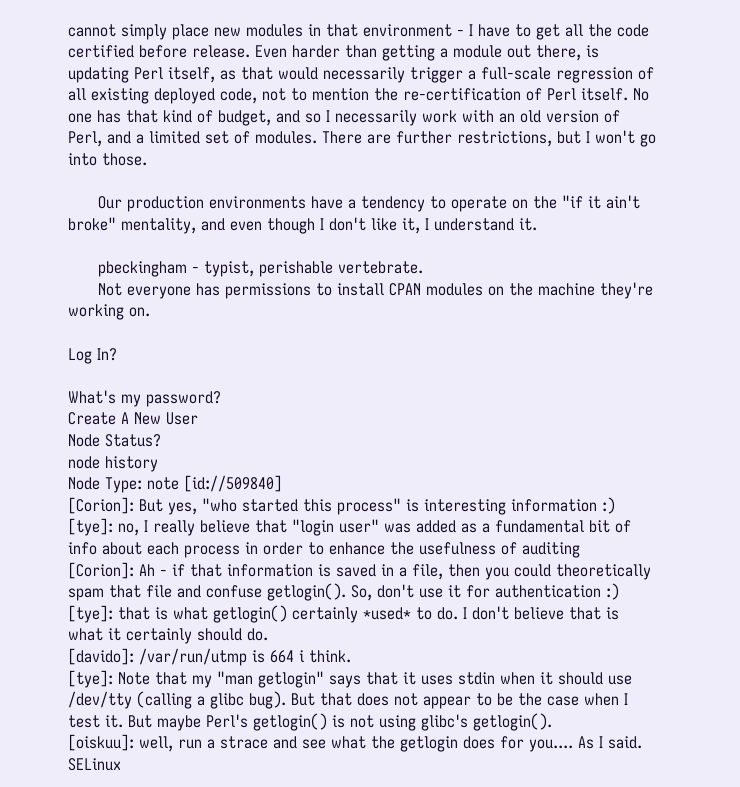cannot simply place new modules in that environment - I have to get all the code certified before release. Even harder than getting a module out there, is updating Perl itself, as that would necessarily trigger a full-scale regression of all existing deployed code, not to mention the re-certification of Perl itself. No one has that kind of budget, and so I necessarily work with an old version of Perl, and a limited set of modules. There are further restrictions, but I won't go into those.

      Our production environments have a tendency to operate on the "if it ain't broke" mentality, and even though I don't like it, I understand it.

      pbeckingham - typist, perishable vertebrate.
      Not everyone has permissions to install CPAN modules on the machine they're working on.

Log In?

What's my password?
Create A New User
Node Status?
node history
Node Type: note [id://509840]
[Corion]: But yes, "who started this process" is interesting information :)
[tye]: no, I really believe that "login user" was added as a fundamental bit of info about each process in order to enhance the usefulness of auditing
[Corion]: Ah - if that information is saved in a file, then you could theoretically spam that file and confuse getlogin(). So, don't use it for authentication :)
[tye]: that is what getlogin() certainly *used* to do. I don't believe that is what it certainly should do.
[davido]: /var/run/utmp is 664 i think.
[tye]: Note that my "man getlogin" says that it uses stdin when it should use /dev/tty (calling a glibc bug). But that does not appear to be the case when I test it. But maybe Perl's getlogin() is not using glibc's getlogin().
[oiskuu]: well, run a strace and see what the getlogin does for you.... As I said. SELinux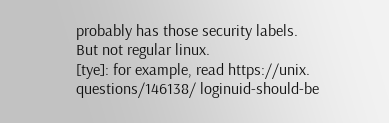probably has those security labels. But not regular linux.
[tye]: for example, read https://unix. questions/146138/ loginuid-should-be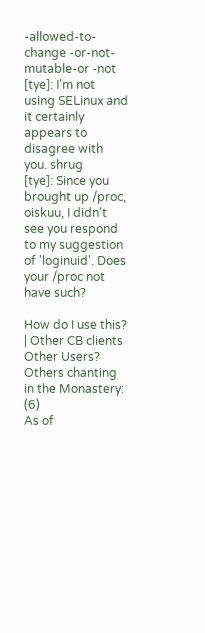-allowed-to-change -or-not-mutable-or -not
[tye]: I'm not using SELinux and it certainly appears to disagree with you. shrug
[tye]: Since you brought up /proc, oiskuu, I didn't see you respond to my suggestion of 'loginuid'. Does your /proc not have such?

How do I use this? | Other CB clients
Other Users?
Others chanting in the Monastery: (6)
As of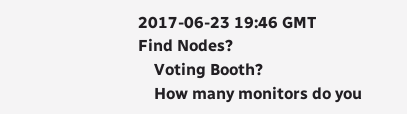2017-06-23 19:46 GMT
Find Nodes?
    Voting Booth?
    How many monitors do you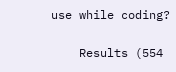use while coding?

    Results (554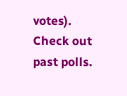votes). Check out past polls.